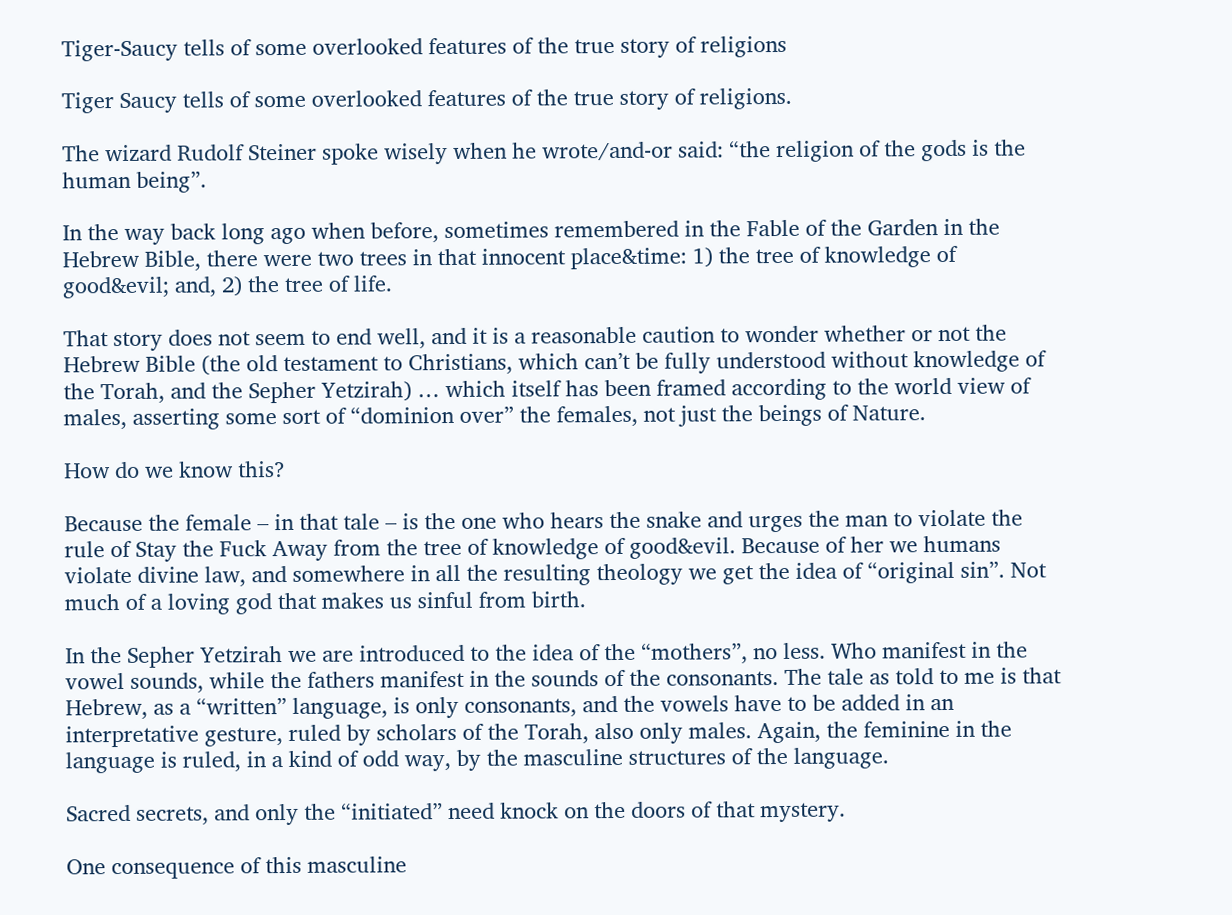Tiger-Saucy tells of some overlooked features of the true story of religions

Tiger Saucy tells of some overlooked features of the true story of religions.

The wizard Rudolf Steiner spoke wisely when he wrote/and-or said: “the religion of the gods is the human being”.

In the way back long ago when before, sometimes remembered in the Fable of the Garden in the Hebrew Bible, there were two trees in that innocent place&time: 1) the tree of knowledge of good&evil; and, 2) the tree of life.

That story does not seem to end well, and it is a reasonable caution to wonder whether or not the Hebrew Bible (the old testament to Christians, which can’t be fully understood without knowledge of the Torah, and the Sepher Yetzirah) … which itself has been framed according to the world view of males, asserting some sort of “dominion over” the females, not just the beings of Nature.

How do we know this?

Because the female – in that tale – is the one who hears the snake and urges the man to violate the rule of Stay the Fuck Away from the tree of knowledge of good&evil. Because of her we humans violate divine law, and somewhere in all the resulting theology we get the idea of “original sin”. Not much of a loving god that makes us sinful from birth.

In the Sepher Yetzirah we are introduced to the idea of the “mothers”, no less. Who manifest in the vowel sounds, while the fathers manifest in the sounds of the consonants. The tale as told to me is that Hebrew, as a “written” language, is only consonants, and the vowels have to be added in an interpretative gesture, ruled by scholars of the Torah, also only males. Again, the feminine in the language is ruled, in a kind of odd way, by the masculine structures of the language.

Sacred secrets, and only the “initiated” need knock on the doors of that mystery.

One consequence of this masculine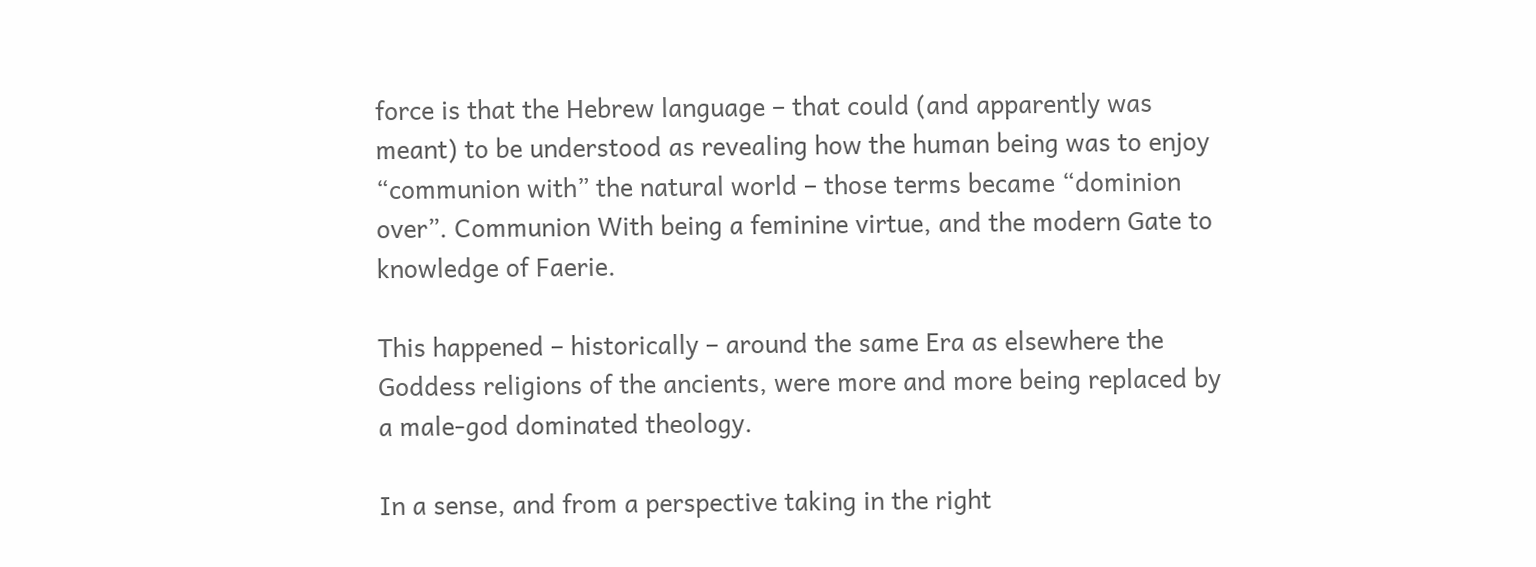force is that the Hebrew language – that could (and apparently was meant) to be understood as revealing how the human being was to enjoy “communion with” the natural world – those terms became “dominion over”. Communion With being a feminine virtue, and the modern Gate to knowledge of Faerie.

This happened – historically – around the same Era as elsewhere the Goddess religions of the ancients, were more and more being replaced by a male-god dominated theology.

In a sense, and from a perspective taking in the right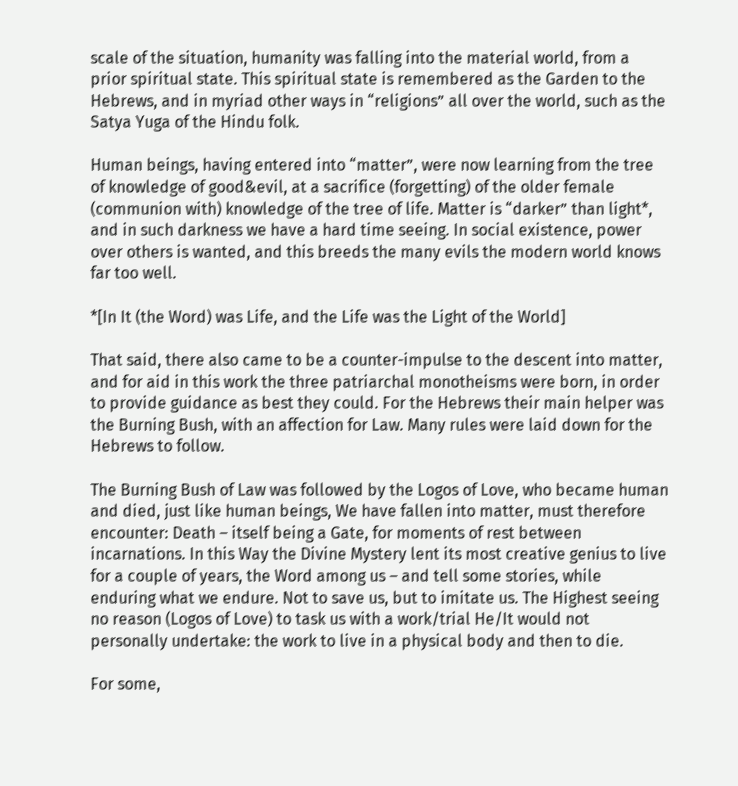scale of the situation, humanity was falling into the material world, from a prior spiritual state. This spiritual state is remembered as the Garden to the Hebrews, and in myriad other ways in “religions” all over the world, such as the Satya Yuga of the Hindu folk.

Human beings, having entered into “matter”, were now learning from the tree of knowledge of good&evil, at a sacrifice (forgetting) of the older female (communion with) knowledge of the tree of life. Matter is “darker” than light*, and in such darkness we have a hard time seeing. In social existence, power over others is wanted, and this breeds the many evils the modern world knows far too well.

*[In It (the Word) was Life, and the Life was the Light of the World]

That said, there also came to be a counter-impulse to the descent into matter, and for aid in this work the three patriarchal monotheisms were born, in order to provide guidance as best they could. For the Hebrews their main helper was the Burning Bush, with an affection for Law. Many rules were laid down for the Hebrews to follow.

The Burning Bush of Law was followed by the Logos of Love, who became human and died, just like human beings, We have fallen into matter, must therefore encounter: Death – itself being a Gate, for moments of rest between incarnations. In this Way the Divine Mystery lent its most creative genius to live for a couple of years, the Word among us – and tell some stories, while enduring what we endure. Not to save us, but to imitate us. The Highest seeing no reason (Logos of Love) to task us with a work/trial He/It would not personally undertake: the work to live in a physical body and then to die.

For some,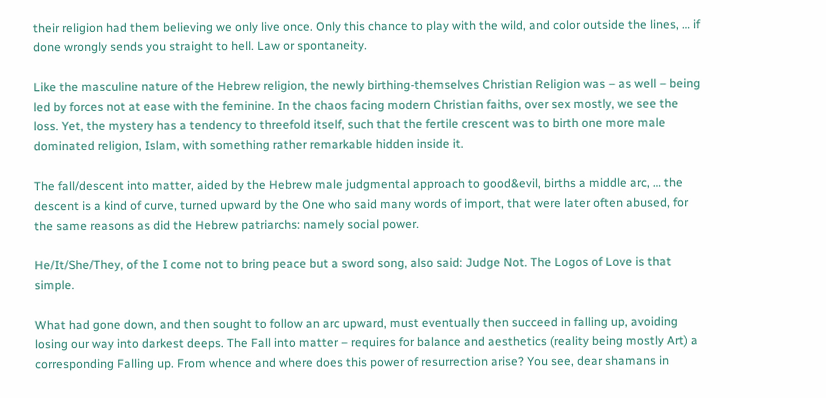their religion had them believing we only live once. Only this chance to play with the wild, and color outside the lines, … if done wrongly sends you straight to hell. Law or spontaneity.

Like the masculine nature of the Hebrew religion, the newly birthing-themselves Christian Religion was – as well – being led by forces not at ease with the feminine. In the chaos facing modern Christian faiths, over sex mostly, we see the loss. Yet, the mystery has a tendency to threefold itself, such that the fertile crescent was to birth one more male dominated religion, Islam, with something rather remarkable hidden inside it.

The fall/descent into matter, aided by the Hebrew male judgmental approach to good&evil, births a middle arc, … the descent is a kind of curve, turned upward by the One who said many words of import, that were later often abused, for the same reasons as did the Hebrew patriarchs: namely social power.

He/It/She/They, of the I come not to bring peace but a sword song, also said: Judge Not. The Logos of Love is that simple.

What had gone down, and then sought to follow an arc upward, must eventually then succeed in falling up, avoiding losing our way into darkest deeps. The Fall into matter – requires for balance and aesthetics (reality being mostly Art) a corresponding Falling up. From whence and where does this power of resurrection arise? You see, dear shamans in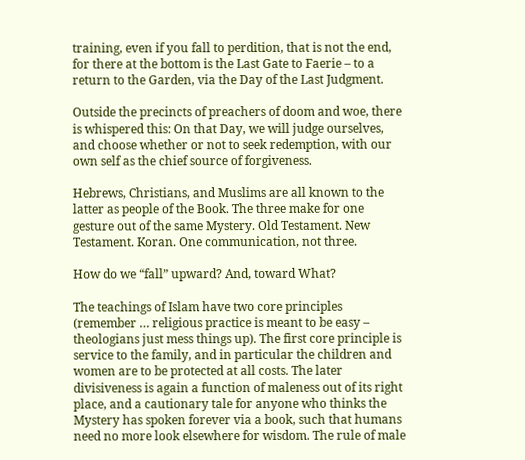training, even if you fall to perdition, that is not the end, for there at the bottom is the Last Gate to Faerie – to a return to the Garden, via the Day of the Last Judgment.

Outside the precincts of preachers of doom and woe, there is whispered this: On that Day, we will judge ourselves, and choose whether or not to seek redemption, with our own self as the chief source of forgiveness.

Hebrews, Christians, and Muslims are all known to the latter as people of the Book. The three make for one gesture out of the same Mystery. Old Testament. New Testament. Koran. One communication, not three.

How do we “fall” upward? And, toward What?

The teachings of Islam have two core principles (remember … religious practice is meant to be easy – theologians just mess things up). The first core principle is service to the family, and in particular the children and women are to be protected at all costs. The later divisiveness is again a function of maleness out of its right place, and a cautionary tale for anyone who thinks the Mystery has spoken forever via a book, such that humans need no more look elsewhere for wisdom. The rule of male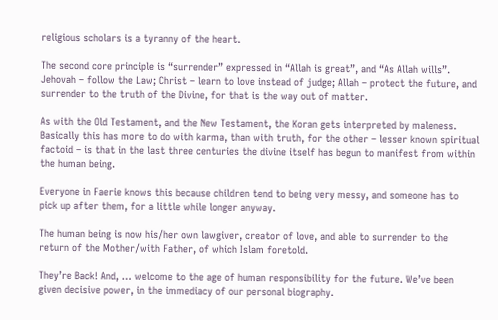religious scholars is a tyranny of the heart.

The second core principle is “surrender” expressed in “Allah is great”, and “As Allah wills”. Jehovah – follow the Law; Christ – learn to love instead of judge; Allah – protect the future, and surrender to the truth of the Divine, for that is the way out of matter.

As with the Old Testament, and the New Testament, the Koran gets interpreted by maleness. Basically this has more to do with karma, than with truth, for the other – lesser known spiritual factoid – is that in the last three centuries the divine itself has begun to manifest from within the human being.

Everyone in Faerie knows this because children tend to being very messy, and someone has to pick up after them, for a little while longer anyway.

The human being is now his/her own lawgiver, creator of love, and able to surrender to the return of the Mother/with Father, of which Islam foretold.

They’re Back! And, … welcome to the age of human responsibility for the future. We’ve been given decisive power, in the immediacy of our personal biography.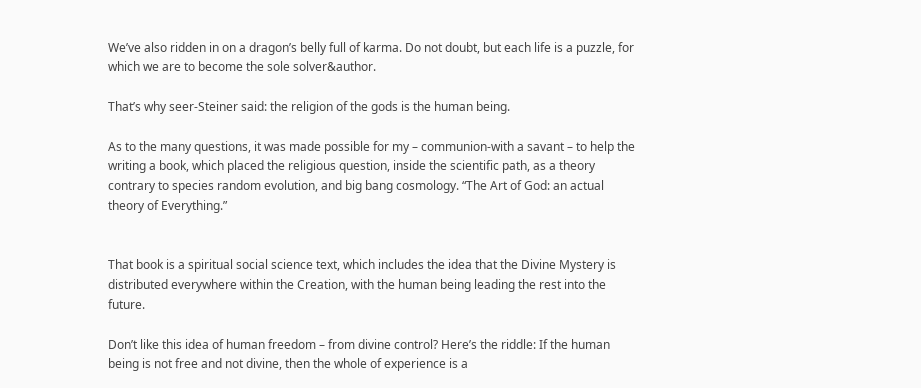We’ve also ridden in on a dragon’s belly full of karma. Do not doubt, but each life is a puzzle, for which we are to become the sole solver&author.

That’s why seer-Steiner said: the religion of the gods is the human being.

As to the many questions, it was made possible for my – communion-with a savant – to help the writing a book, which placed the religious question, inside the scientific path, as a theory contrary to species random evolution, and big bang cosmology. “The Art of God: an actual theory of Everything.”


That book is a spiritual social science text, which includes the idea that the Divine Mystery is distributed everywhere within the Creation, with the human being leading the rest into the future.

Don’t like this idea of human freedom – from divine control? Here’s the riddle: If the human being is not free and not divine, then the whole of experience is a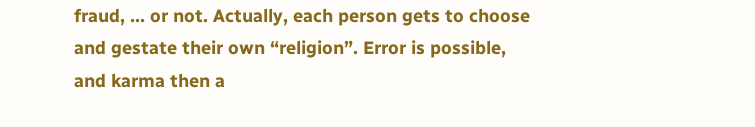fraud, … or not. Actually, each person gets to choose and gestate their own “religion”. Error is possible, and karma then a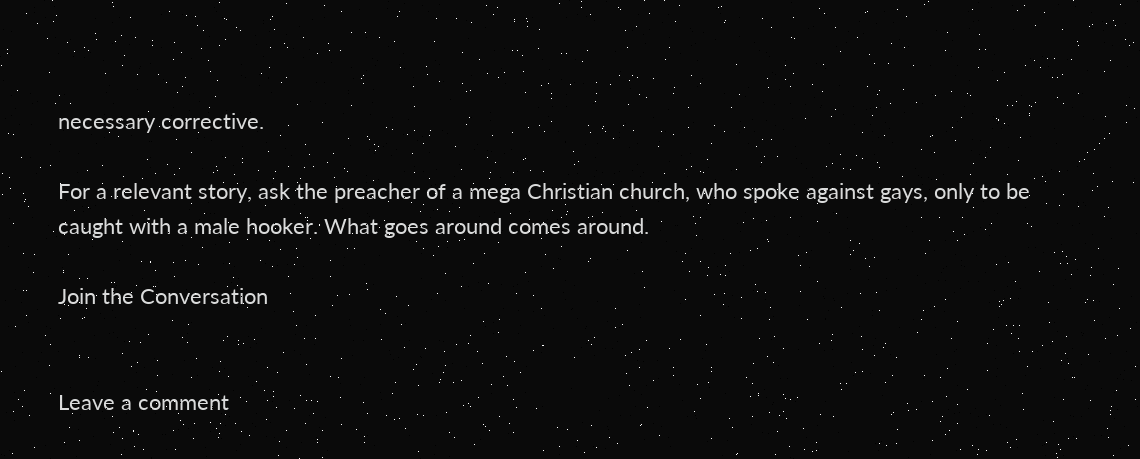necessary corrective.

For a relevant story, ask the preacher of a mega Christian church, who spoke against gays, only to be caught with a male hooker. What goes around comes around.

Join the Conversation


Leave a comment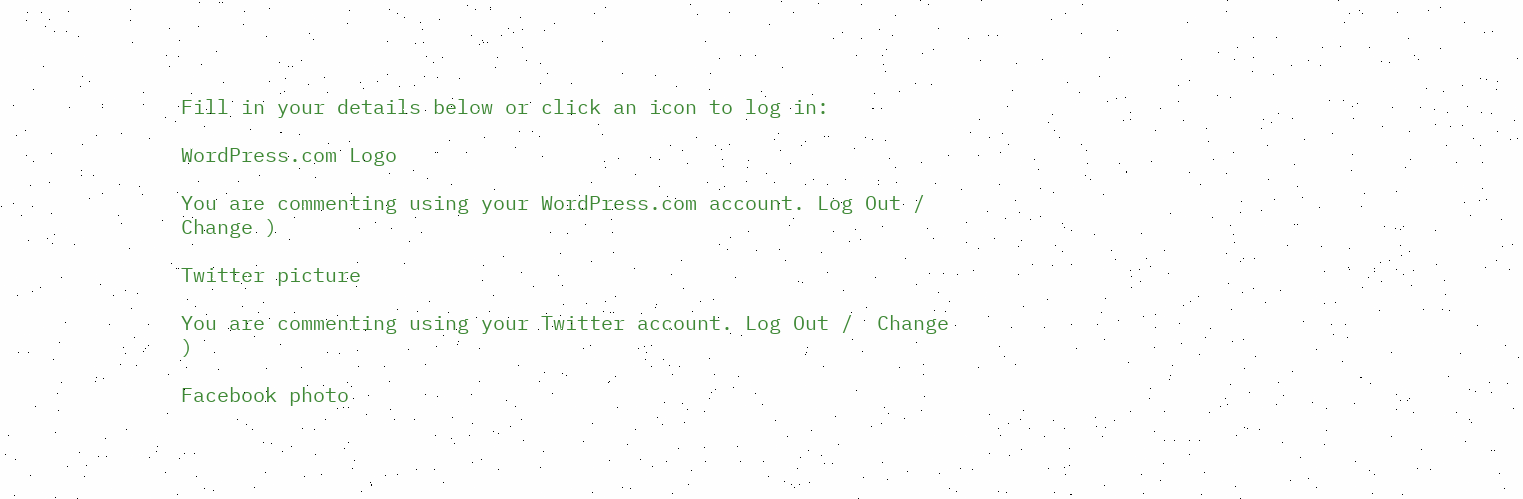Fill in your details below or click an icon to log in:

WordPress.com Logo

You are commenting using your WordPress.com account. Log Out /  Change )

Twitter picture

You are commenting using your Twitter account. Log Out /  Change )

Facebook photo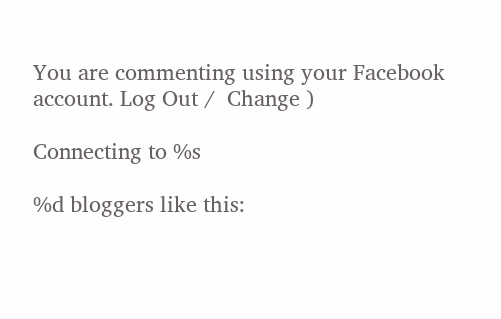You are commenting using your Facebook account. Log Out /  Change )

Connecting to %s

%d bloggers like this: